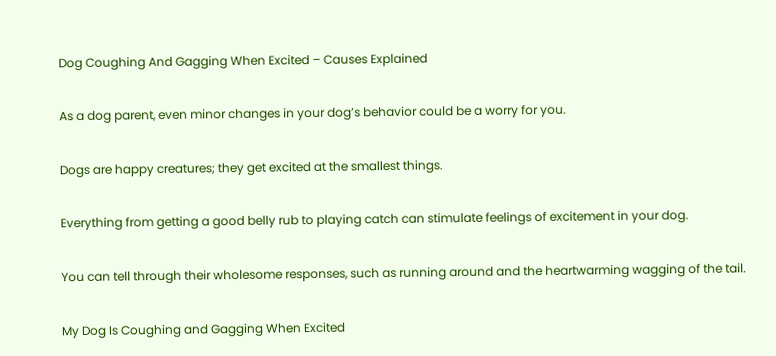Dog Coughing And Gagging When Excited – Causes Explained

As a dog parent, even minor changes in your dog’s behavior could be a worry for you.

Dogs are happy creatures; they get excited at the smallest things.

Everything from getting a good belly rub to playing catch can stimulate feelings of excitement in your dog.

You can tell through their wholesome responses, such as running around and the heartwarming wagging of the tail.

My Dog Is Coughing and Gagging When Excited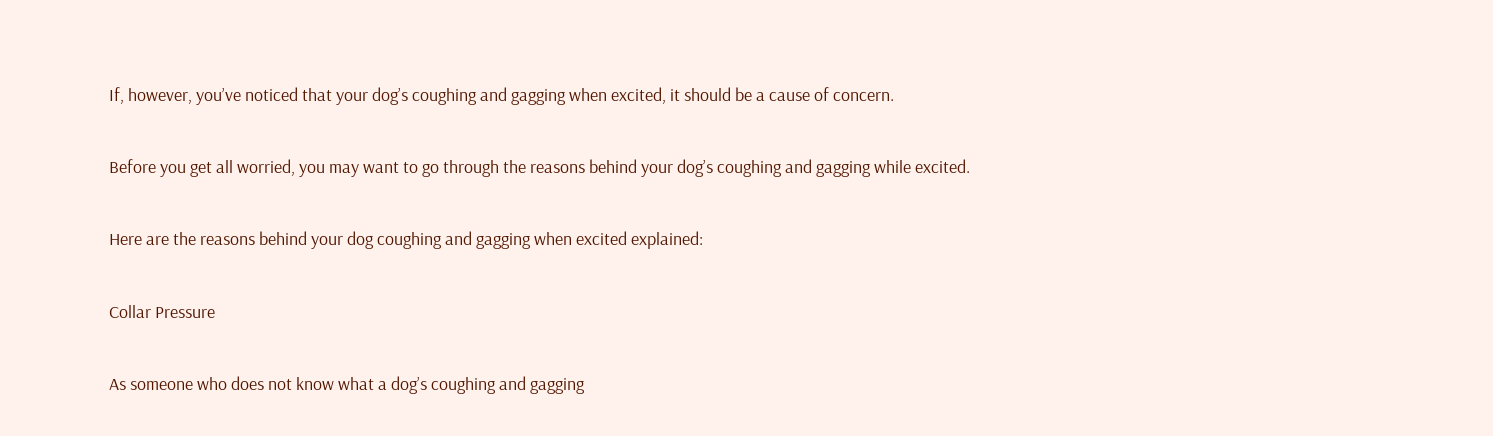If, however, you’ve noticed that your dog’s coughing and gagging when excited, it should be a cause of concern.

Before you get all worried, you may want to go through the reasons behind your dog’s coughing and gagging while excited.

Here are the reasons behind your dog coughing and gagging when excited explained:

Collar Pressure

As someone who does not know what a dog’s coughing and gagging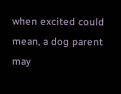when excited could mean, a dog parent may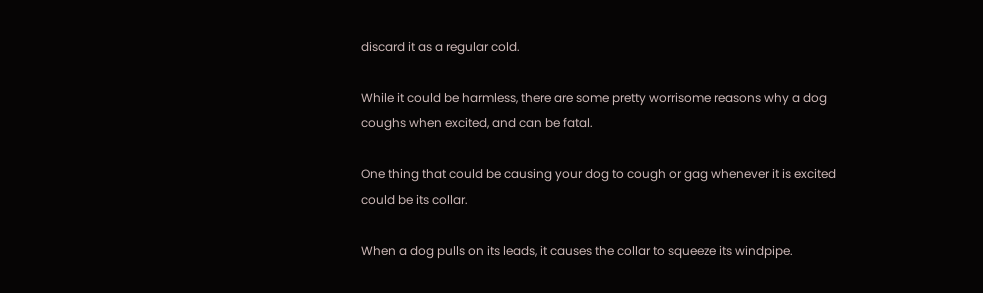discard it as a regular cold.

While it could be harmless, there are some pretty worrisome reasons why a dog coughs when excited, and can be fatal.

One thing that could be causing your dog to cough or gag whenever it is excited could be its collar.

When a dog pulls on its leads, it causes the collar to squeeze its windpipe.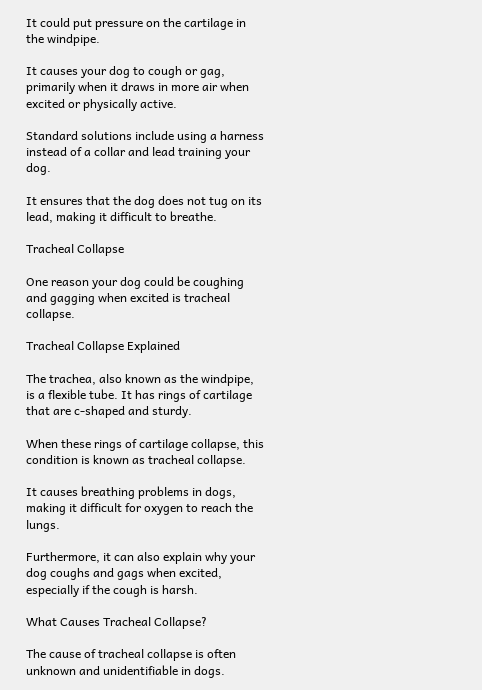It could put pressure on the cartilage in the windpipe.

It causes your dog to cough or gag, primarily when it draws in more air when excited or physically active.

Standard solutions include using a harness instead of a collar and lead training your dog.

It ensures that the dog does not tug on its lead, making it difficult to breathe.

Tracheal Collapse

One reason your dog could be coughing and gagging when excited is tracheal collapse.

Tracheal Collapse Explained

The trachea, also known as the windpipe, is a flexible tube. It has rings of cartilage that are c-shaped and sturdy.

When these rings of cartilage collapse, this condition is known as tracheal collapse.

It causes breathing problems in dogs, making it difficult for oxygen to reach the lungs.

Furthermore, it can also explain why your dog coughs and gags when excited, especially if the cough is harsh.

What Causes Tracheal Collapse?

The cause of tracheal collapse is often unknown and unidentifiable in dogs.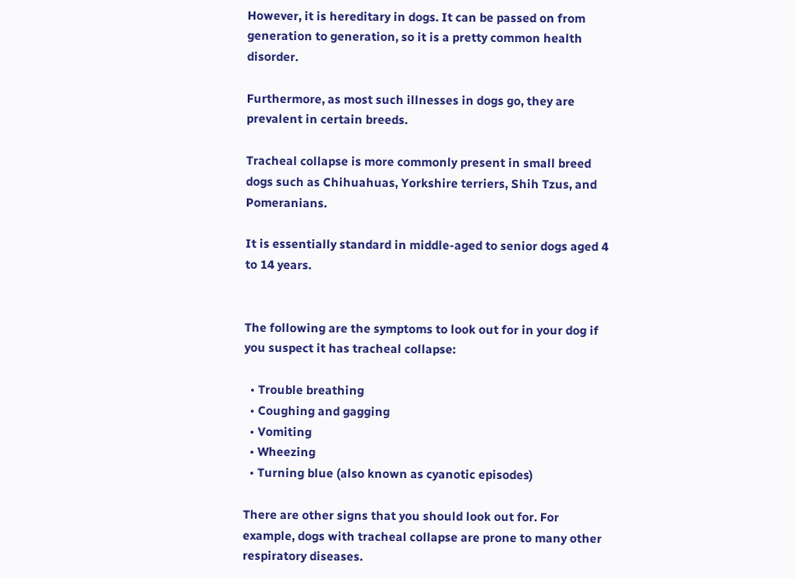However, it is hereditary in dogs. It can be passed on from generation to generation, so it is a pretty common health disorder.

Furthermore, as most such illnesses in dogs go, they are prevalent in certain breeds.

Tracheal collapse is more commonly present in small breed dogs such as Chihuahuas, Yorkshire terriers, Shih Tzus, and Pomeranians.

It is essentially standard in middle-aged to senior dogs aged 4 to 14 years.


The following are the symptoms to look out for in your dog if you suspect it has tracheal collapse:

  • Trouble breathing
  • Coughing and gagging
  • Vomiting
  • Wheezing
  • Turning blue (also known as cyanotic episodes)

There are other signs that you should look out for. For example, dogs with tracheal collapse are prone to many other respiratory diseases.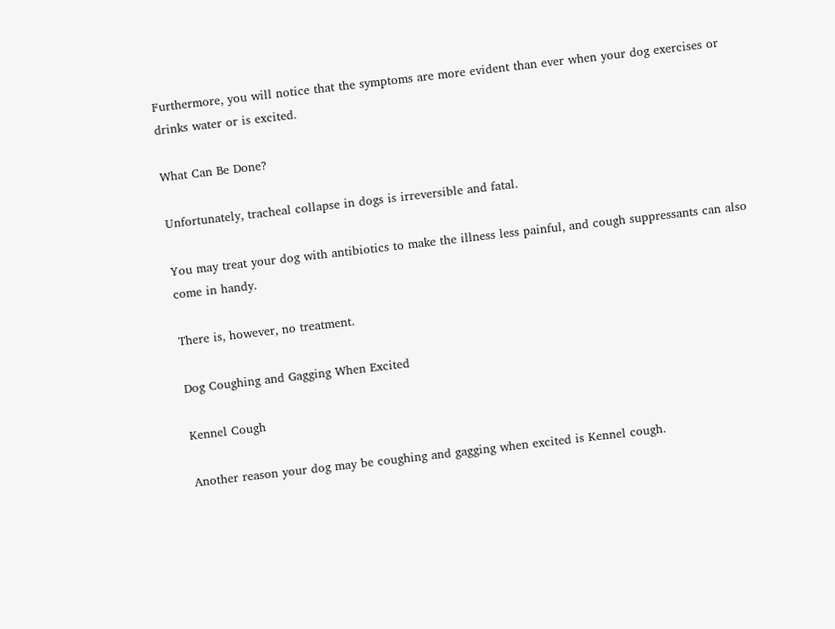Furthermore, you will notice that the symptoms are more evident than ever when your dog exercises or drinks water or is excited.

What Can Be Done?

Unfortunately, tracheal collapse in dogs is irreversible and fatal.

You may treat your dog with antibiotics to make the illness less painful, and cough suppressants can also come in handy.

There is, however, no treatment.

Dog Coughing and Gagging When Excited

Kennel Cough

Another reason your dog may be coughing and gagging when excited is Kennel cough.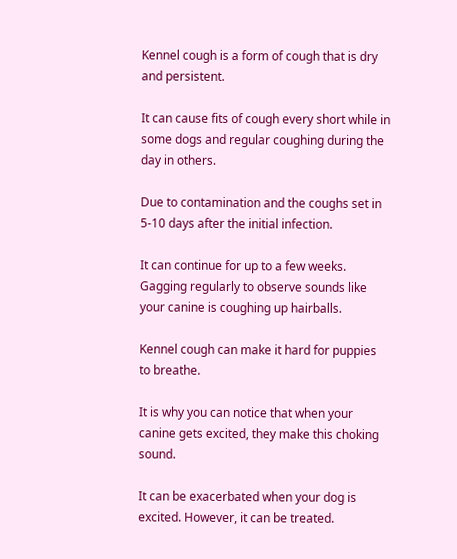Kennel cough is a form of cough that is dry and persistent.

It can cause fits of cough every short while in some dogs and regular coughing during the day in others.

Due to contamination and the coughs set in 5-10 days after the initial infection.

It can continue for up to a few weeks. Gagging regularly to observe sounds like your canine is coughing up hairballs.

Kennel cough can make it hard for puppies to breathe.

It is why you can notice that when your canine gets excited, they make this choking sound.

It can be exacerbated when your dog is excited. However, it can be treated.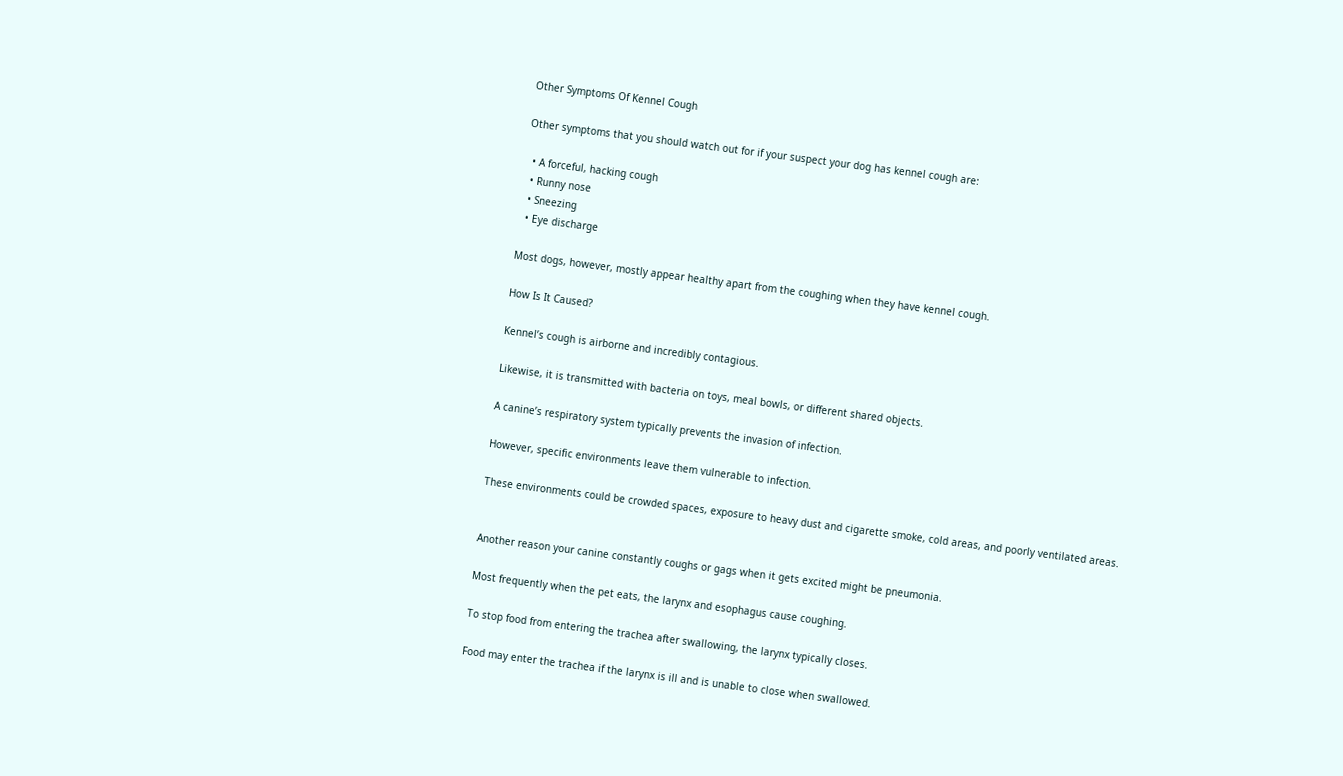Other Symptoms Of Kennel Cough

Other symptoms that you should watch out for if your suspect your dog has kennel cough are:

  • A forceful, hacking cough
  • Runny nose
  • Sneezing
  • Eye discharge

Most dogs, however, mostly appear healthy apart from the coughing when they have kennel cough.

How Is It Caused?

Kennel’s cough is airborne and incredibly contagious.

Likewise, it is transmitted with bacteria on toys, meal bowls, or different shared objects.

A canine’s respiratory system typically prevents the invasion of infection.

However, specific environments leave them vulnerable to infection.

These environments could be crowded spaces, exposure to heavy dust and cigarette smoke, cold areas, and poorly ventilated areas.


Another reason your canine constantly coughs or gags when it gets excited might be pneumonia.

Most frequently when the pet eats, the larynx and esophagus cause coughing.

To stop food from entering the trachea after swallowing, the larynx typically closes.

Food may enter the trachea if the larynx is ill and is unable to close when swallowed.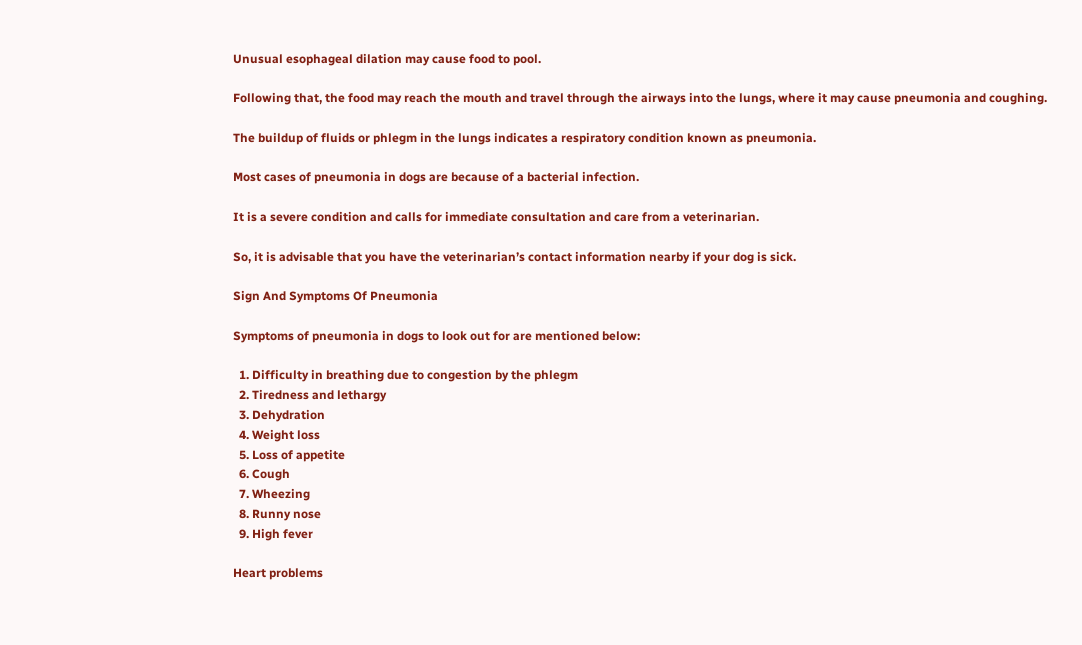Unusual esophageal dilation may cause food to pool.

Following that, the food may reach the mouth and travel through the airways into the lungs, where it may cause pneumonia and coughing.

The buildup of fluids or phlegm in the lungs indicates a respiratory condition known as pneumonia.

Most cases of pneumonia in dogs are because of a bacterial infection.

It is a severe condition and calls for immediate consultation and care from a veterinarian.

So, it is advisable that you have the veterinarian’s contact information nearby if your dog is sick.

Sign And Symptoms Of Pneumonia

Symptoms of pneumonia in dogs to look out for are mentioned below:

  1. Difficulty in breathing due to congestion by the phlegm
  2. Tiredness and lethargy
  3. Dehydration
  4. Weight loss
  5. Loss of appetite
  6. Cough
  7. Wheezing
  8. Runny nose
  9. High fever

Heart problems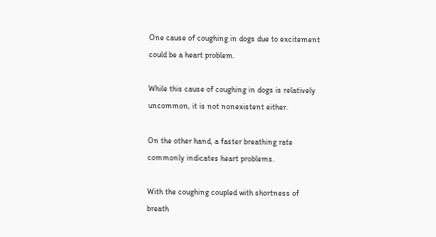One cause of coughing in dogs due to excitement could be a heart problem.

While this cause of coughing in dogs is relatively uncommon, it is not nonexistent either.

On the other hand, a faster breathing rate commonly indicates heart problems.

With the coughing coupled with shortness of breath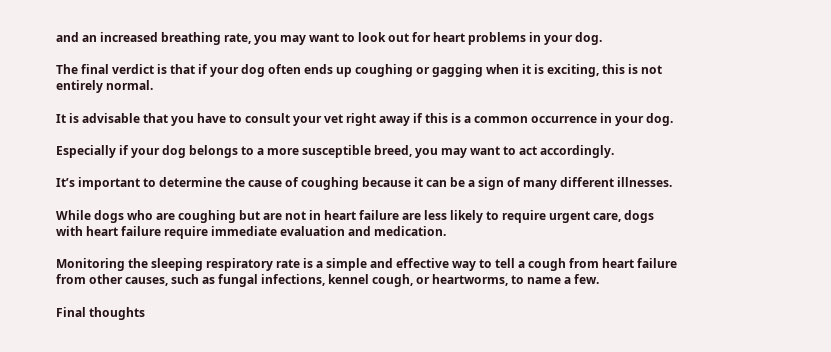and an increased breathing rate, you may want to look out for heart problems in your dog.

The final verdict is that if your dog often ends up coughing or gagging when it is exciting, this is not entirely normal.

It is advisable that you have to consult your vet right away if this is a common occurrence in your dog.

Especially if your dog belongs to a more susceptible breed, you may want to act accordingly.

It’s important to determine the cause of coughing because it can be a sign of many different illnesses.

While dogs who are coughing but are not in heart failure are less likely to require urgent care, dogs with heart failure require immediate evaluation and medication.

Monitoring the sleeping respiratory rate is a simple and effective way to tell a cough from heart failure from other causes, such as fungal infections, kennel cough, or heartworms, to name a few.

Final thoughts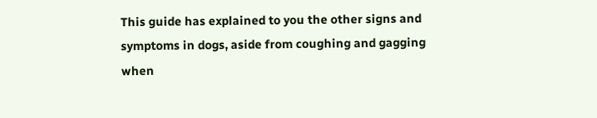This guide has explained to you the other signs and symptoms in dogs, aside from coughing and gagging when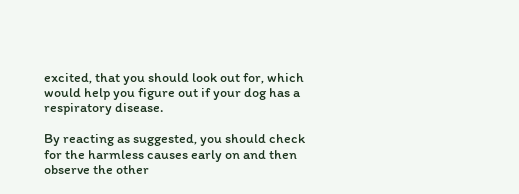excited, that you should look out for, which would help you figure out if your dog has a respiratory disease.

By reacting as suggested, you should check for the harmless causes early on and then observe the other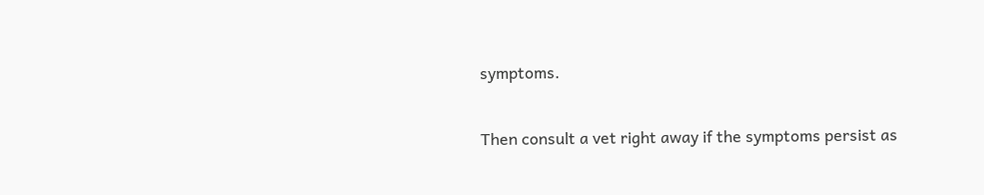symptoms.

Then consult a vet right away if the symptoms persist as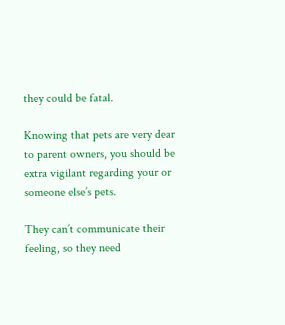they could be fatal.

Knowing that pets are very dear to parent owners, you should be extra vigilant regarding your or someone else’s pets.

They can’t communicate their feeling, so they need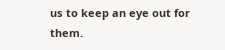us to keep an eye out for them.